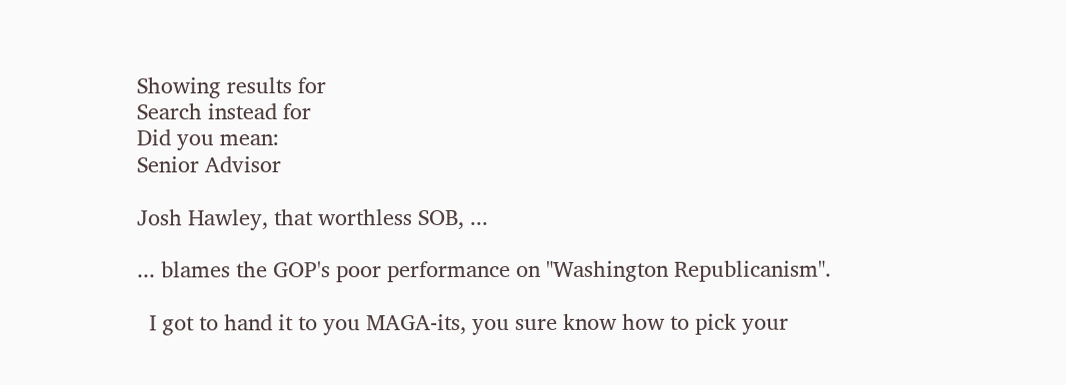Showing results for
Search instead for
Did you mean:
Senior Advisor

Josh Hawley, that worthless SOB, ...

... blames the GOP's poor performance on "Washington Republicanism".

  I got to hand it to you MAGA-its, you sure know how to pick your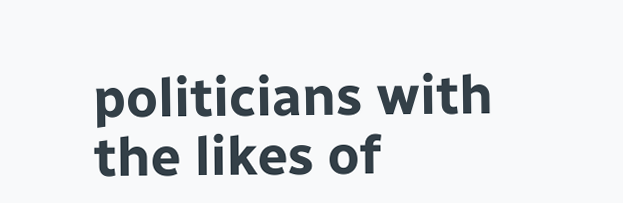politicians with the likes of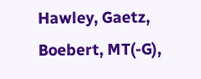Hawley, Gaetz, Boebert, MT(-G),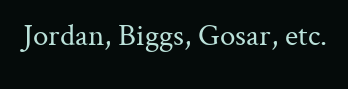Jordan, Biggs, Gosar, etc.